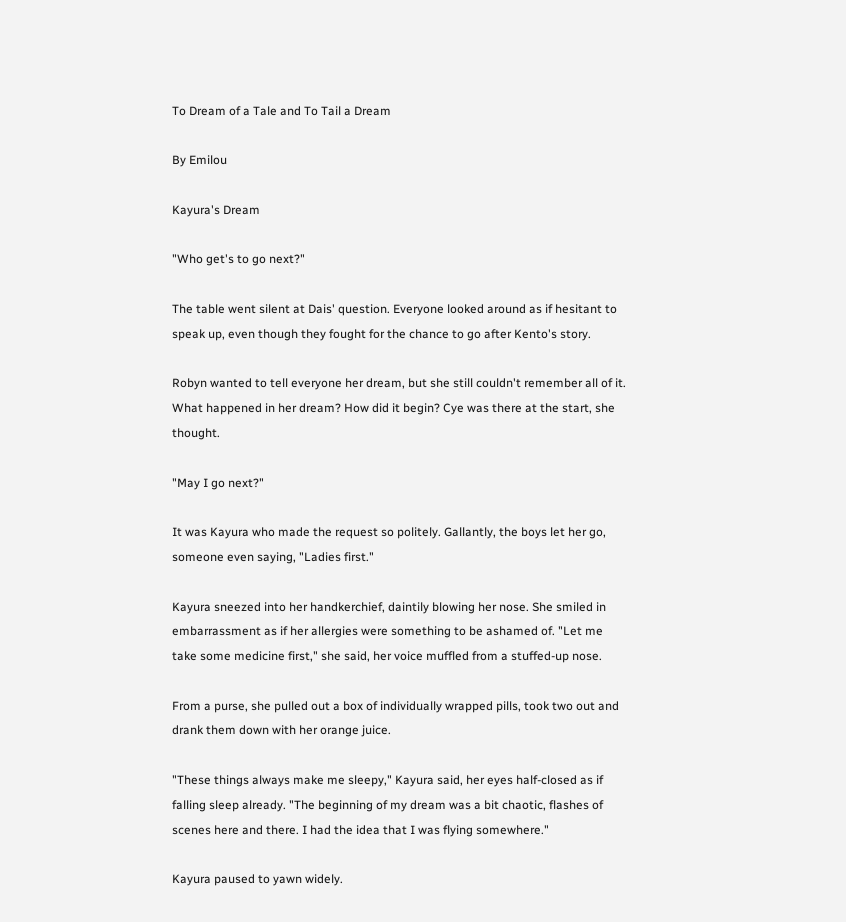To Dream of a Tale and To Tail a Dream

By Emilou

Kayura's Dream

"Who get's to go next?"

The table went silent at Dais' question. Everyone looked around as if hesitant to speak up, even though they fought for the chance to go after Kento's story.

Robyn wanted to tell everyone her dream, but she still couldn't remember all of it. What happened in her dream? How did it begin? Cye was there at the start, she thought.

"May I go next?"

It was Kayura who made the request so politely. Gallantly, the boys let her go, someone even saying, "Ladies first."

Kayura sneezed into her handkerchief, daintily blowing her nose. She smiled in embarrassment as if her allergies were something to be ashamed of. "Let me take some medicine first," she said, her voice muffled from a stuffed-up nose.

From a purse, she pulled out a box of individually wrapped pills, took two out and drank them down with her orange juice.

"These things always make me sleepy," Kayura said, her eyes half-closed as if falling sleep already. "The beginning of my dream was a bit chaotic, flashes of scenes here and there. I had the idea that I was flying somewhere."

Kayura paused to yawn widely.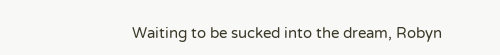Waiting to be sucked into the dream, Robyn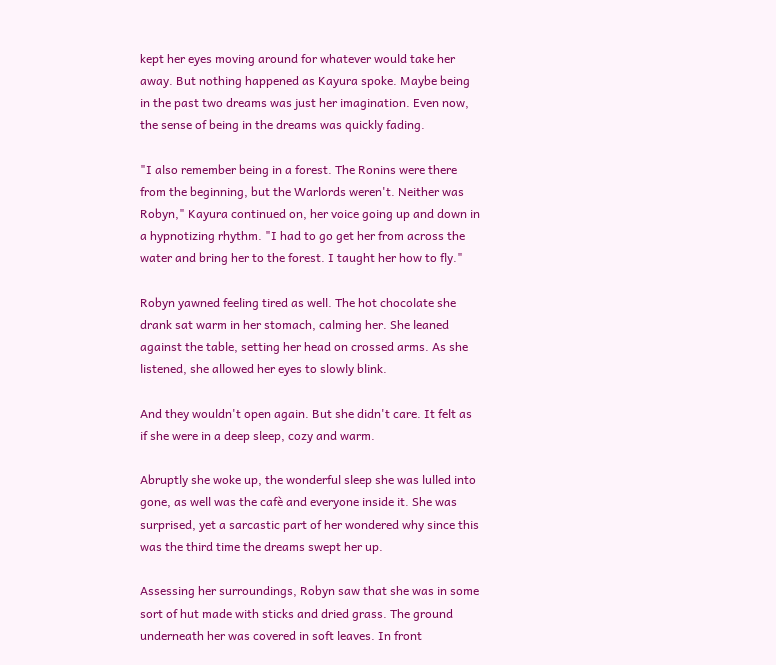kept her eyes moving around for whatever would take her away. But nothing happened as Kayura spoke. Maybe being in the past two dreams was just her imagination. Even now, the sense of being in the dreams was quickly fading.

"I also remember being in a forest. The Ronins were there from the beginning, but the Warlords weren't. Neither was Robyn," Kayura continued on, her voice going up and down in a hypnotizing rhythm. "I had to go get her from across the water and bring her to the forest. I taught her how to fly."

Robyn yawned feeling tired as well. The hot chocolate she drank sat warm in her stomach, calming her. She leaned against the table, setting her head on crossed arms. As she listened, she allowed her eyes to slowly blink.

And they wouldn't open again. But she didn't care. It felt as if she were in a deep sleep, cozy and warm.

Abruptly she woke up, the wonderful sleep she was lulled into gone, as well was the cafè and everyone inside it. She was surprised, yet a sarcastic part of her wondered why since this was the third time the dreams swept her up.

Assessing her surroundings, Robyn saw that she was in some sort of hut made with sticks and dried grass. The ground underneath her was covered in soft leaves. In front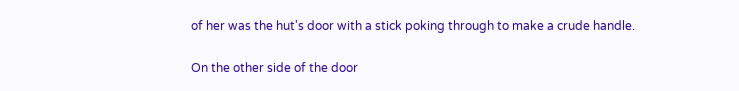of her was the hut's door with a stick poking through to make a crude handle.

On the other side of the door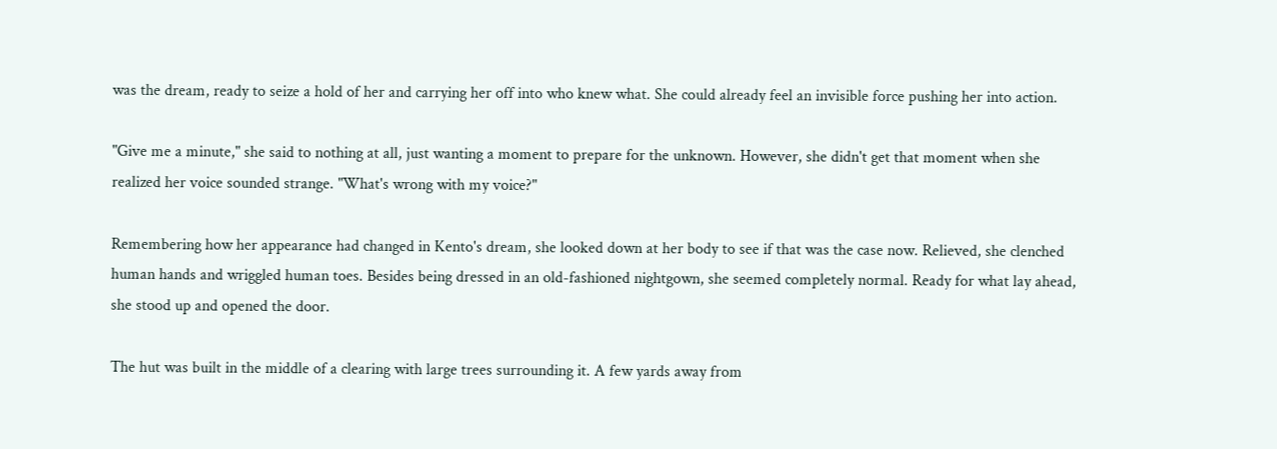was the dream, ready to seize a hold of her and carrying her off into who knew what. She could already feel an invisible force pushing her into action.

"Give me a minute," she said to nothing at all, just wanting a moment to prepare for the unknown. However, she didn't get that moment when she realized her voice sounded strange. "What's wrong with my voice?"

Remembering how her appearance had changed in Kento's dream, she looked down at her body to see if that was the case now. Relieved, she clenched human hands and wriggled human toes. Besides being dressed in an old-fashioned nightgown, she seemed completely normal. Ready for what lay ahead, she stood up and opened the door.

The hut was built in the middle of a clearing with large trees surrounding it. A few yards away from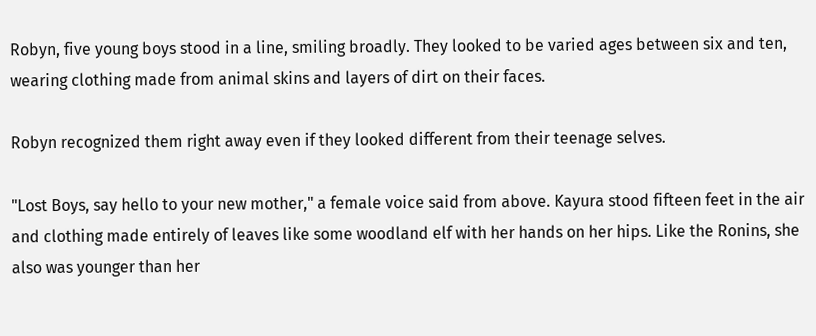Robyn, five young boys stood in a line, smiling broadly. They looked to be varied ages between six and ten, wearing clothing made from animal skins and layers of dirt on their faces.

Robyn recognized them right away even if they looked different from their teenage selves.

"Lost Boys, say hello to your new mother," a female voice said from above. Kayura stood fifteen feet in the air and clothing made entirely of leaves like some woodland elf with her hands on her hips. Like the Ronins, she also was younger than her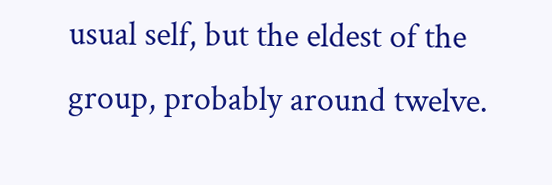usual self, but the eldest of the group, probably around twelve.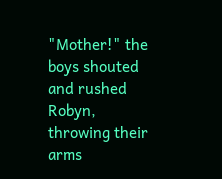"Mother!" the boys shouted and rushed Robyn, throwing their arms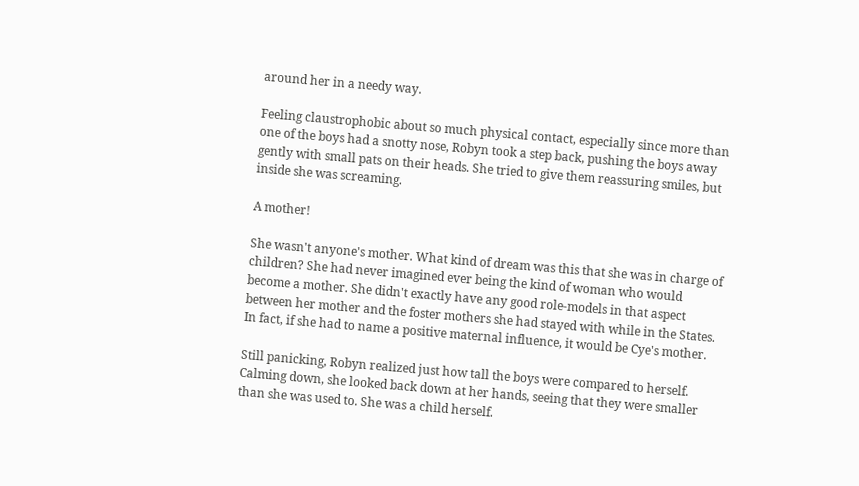around her in a needy way.

Feeling claustrophobic about so much physical contact, especially since more than one of the boys had a snotty nose, Robyn took a step back, pushing the boys away gently with small pats on their heads. She tried to give them reassuring smiles, but inside she was screaming.

A mother!

She wasn't anyone's mother. What kind of dream was this that she was in charge of children? She had never imagined ever being the kind of woman who would become a mother. She didn't exactly have any good role-models in that aspect between her mother and the foster mothers she had stayed with while in the States. In fact, if she had to name a positive maternal influence, it would be Cye's mother.

Still panicking, Robyn realized just how tall the boys were compared to herself. Calming down, she looked back down at her hands, seeing that they were smaller than she was used to. She was a child herself.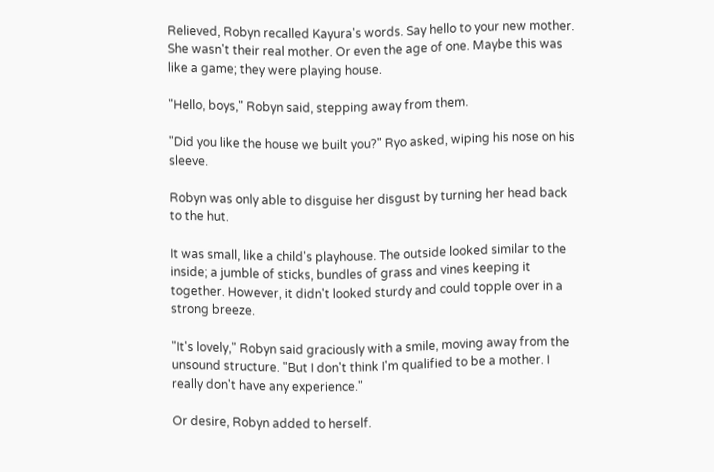Relieved, Robyn recalled Kayura's words. Say hello to your new mother. She wasn't their real mother. Or even the age of one. Maybe this was like a game; they were playing house.

"Hello, boys," Robyn said, stepping away from them.

"Did you like the house we built you?" Ryo asked, wiping his nose on his sleeve.

Robyn was only able to disguise her disgust by turning her head back to the hut.

It was small, like a child's playhouse. The outside looked similar to the inside; a jumble of sticks, bundles of grass and vines keeping it together. However, it didn't looked sturdy and could topple over in a strong breeze.

"It's lovely," Robyn said graciously with a smile, moving away from the unsound structure. "But I don't think I'm qualified to be a mother. I really don't have any experience."

Or desire, Robyn added to herself.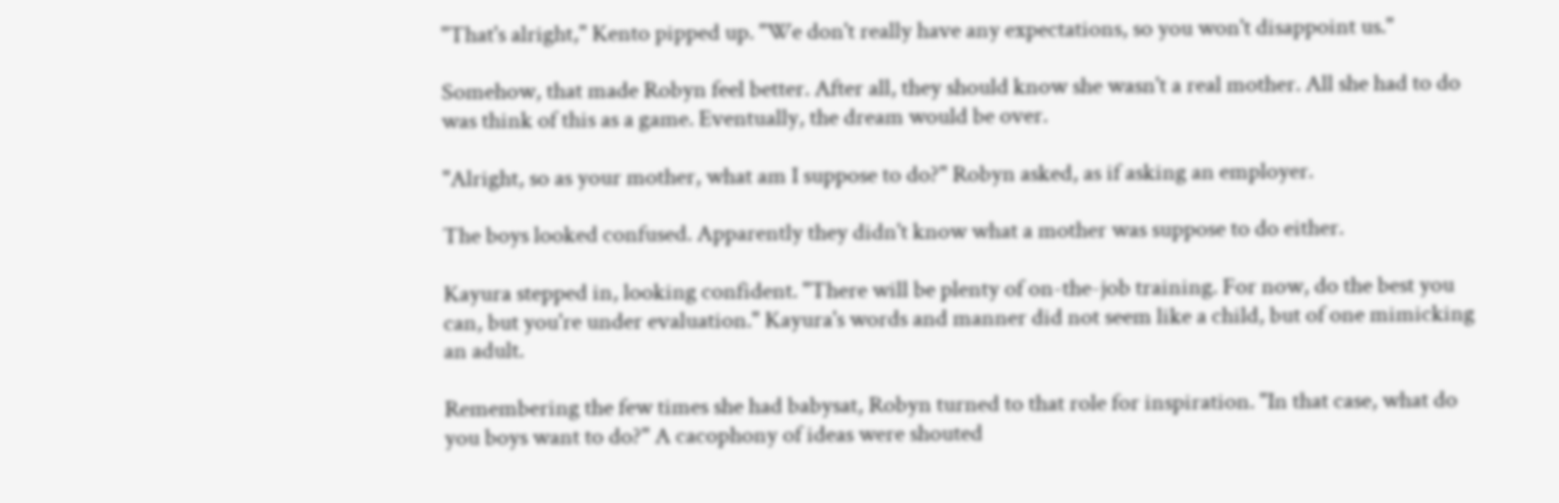"That's alright," Kento pipped up. "We don't really have any expectations, so you won't disappoint us."

Somehow, that made Robyn feel better. After all, they should know she wasn't a real mother. All she had to do was think of this as a game. Eventually, the dream would be over.

"Alright, so as your mother, what am I suppose to do?" Robyn asked, as if asking an employer.

The boys looked confused. Apparently they didn't know what a mother was suppose to do either.

Kayura stepped in, looking confident. "There will be plenty of on-the-job training. For now, do the best you can, but you're under evaluation." Kayura's words and manner did not seem like a child, but of one mimicking an adult.

Remembering the few times she had babysat, Robyn turned to that role for inspiration. "In that case, what do you boys want to do?" A cacophony of ideas were shouted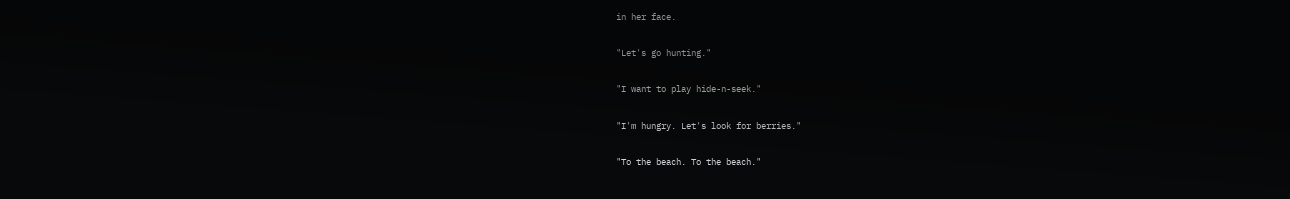in her face.

"Let's go hunting."

"I want to play hide-n-seek."

"I'm hungry. Let's look for berries."

"To the beach. To the beach."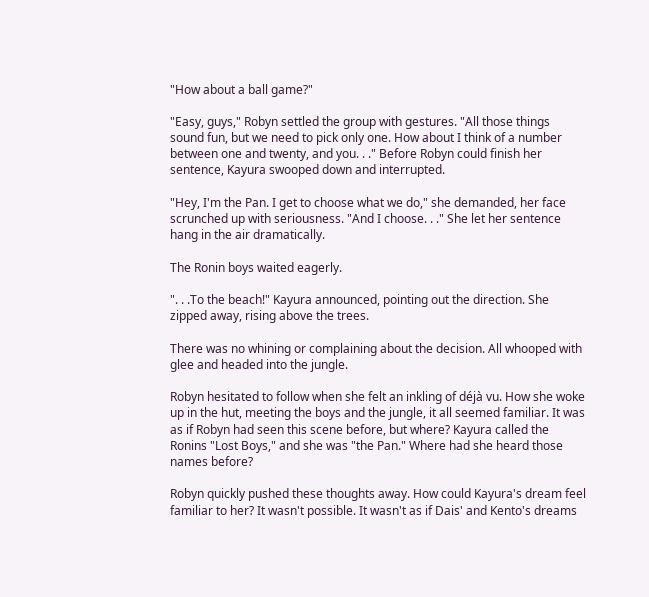"How about a ball game?"

"Easy, guys," Robyn settled the group with gestures. "All those things sound fun, but we need to pick only one. How about I think of a number between one and twenty, and you. . ." Before Robyn could finish her sentence, Kayura swooped down and interrupted.

"Hey, I'm the Pan. I get to choose what we do," she demanded, her face scrunched up with seriousness. "And I choose. . ." She let her sentence hang in the air dramatically.

The Ronin boys waited eagerly.

". . .To the beach!" Kayura announced, pointing out the direction. She zipped away, rising above the trees.

There was no whining or complaining about the decision. All whooped with glee and headed into the jungle.

Robyn hesitated to follow when she felt an inkling of déjà vu. How she woke up in the hut, meeting the boys and the jungle, it all seemed familiar. It was as if Robyn had seen this scene before, but where? Kayura called the Ronins "Lost Boys," and she was "the Pan." Where had she heard those names before?

Robyn quickly pushed these thoughts away. How could Kayura's dream feel familiar to her? It wasn't possible. It wasn't as if Dais' and Kento's dreams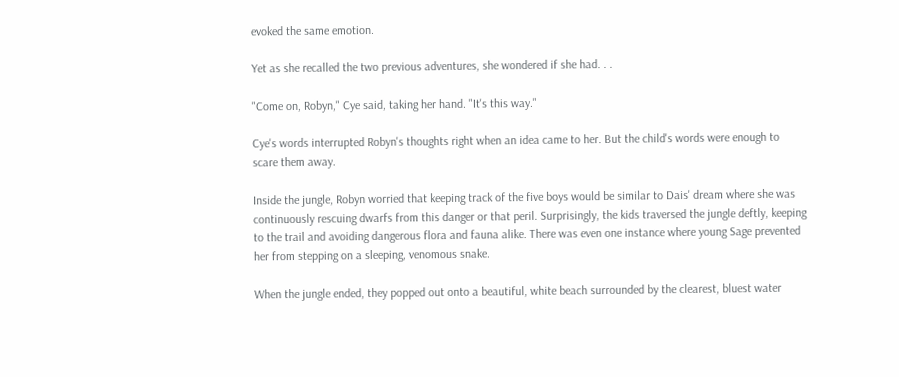evoked the same emotion.

Yet as she recalled the two previous adventures, she wondered if she had. . .

"Come on, Robyn," Cye said, taking her hand. "It's this way."

Cye's words interrupted Robyn's thoughts right when an idea came to her. But the child's words were enough to scare them away.

Inside the jungle, Robyn worried that keeping track of the five boys would be similar to Dais' dream where she was continuously rescuing dwarfs from this danger or that peril. Surprisingly, the kids traversed the jungle deftly, keeping to the trail and avoiding dangerous flora and fauna alike. There was even one instance where young Sage prevented her from stepping on a sleeping, venomous snake.

When the jungle ended, they popped out onto a beautiful, white beach surrounded by the clearest, bluest water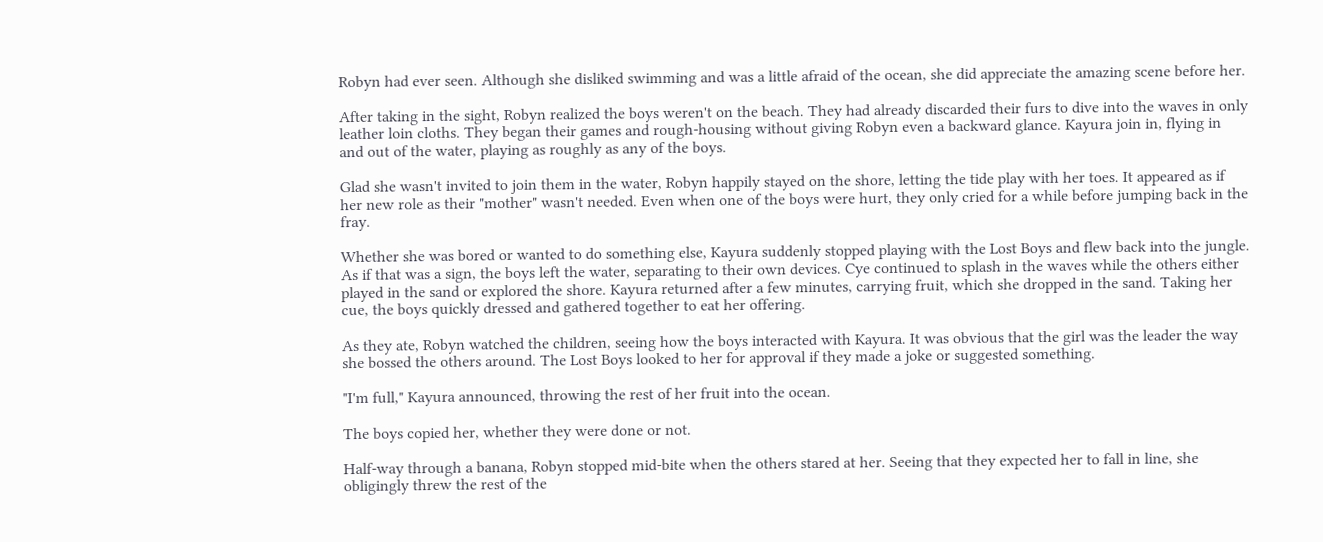Robyn had ever seen. Although she disliked swimming and was a little afraid of the ocean, she did appreciate the amazing scene before her.

After taking in the sight, Robyn realized the boys weren't on the beach. They had already discarded their furs to dive into the waves in only leather loin cloths. They began their games and rough-housing without giving Robyn even a backward glance. Kayura join in, flying in and out of the water, playing as roughly as any of the boys.

Glad she wasn't invited to join them in the water, Robyn happily stayed on the shore, letting the tide play with her toes. It appeared as if her new role as their "mother" wasn't needed. Even when one of the boys were hurt, they only cried for a while before jumping back in the fray.

Whether she was bored or wanted to do something else, Kayura suddenly stopped playing with the Lost Boys and flew back into the jungle. As if that was a sign, the boys left the water, separating to their own devices. Cye continued to splash in the waves while the others either played in the sand or explored the shore. Kayura returned after a few minutes, carrying fruit, which she dropped in the sand. Taking her cue, the boys quickly dressed and gathered together to eat her offering.

As they ate, Robyn watched the children, seeing how the boys interacted with Kayura. It was obvious that the girl was the leader the way she bossed the others around. The Lost Boys looked to her for approval if they made a joke or suggested something.

"I'm full," Kayura announced, throwing the rest of her fruit into the ocean.

The boys copied her, whether they were done or not.

Half-way through a banana, Robyn stopped mid-bite when the others stared at her. Seeing that they expected her to fall in line, she obligingly threw the rest of the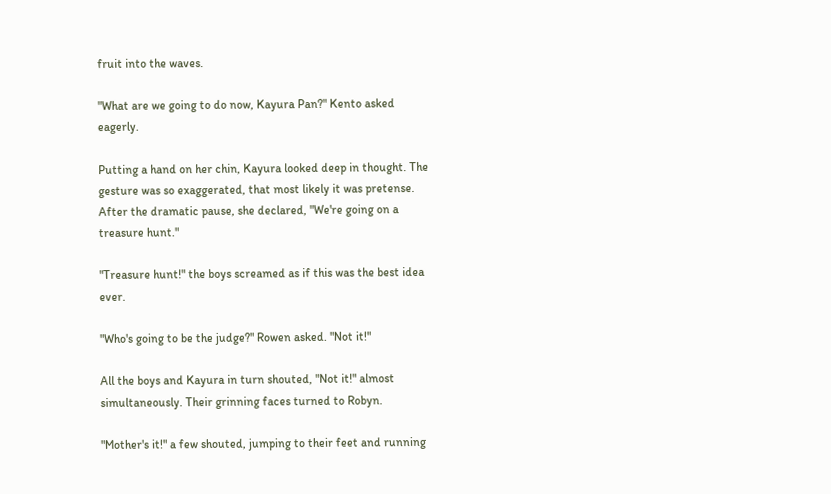fruit into the waves.

"What are we going to do now, Kayura Pan?" Kento asked eagerly.

Putting a hand on her chin, Kayura looked deep in thought. The gesture was so exaggerated, that most likely it was pretense. After the dramatic pause, she declared, "We're going on a treasure hunt."

"Treasure hunt!" the boys screamed as if this was the best idea ever.

"Who's going to be the judge?" Rowen asked. "Not it!"

All the boys and Kayura in turn shouted, "Not it!" almost simultaneously. Their grinning faces turned to Robyn.

"Mother's it!" a few shouted, jumping to their feet and running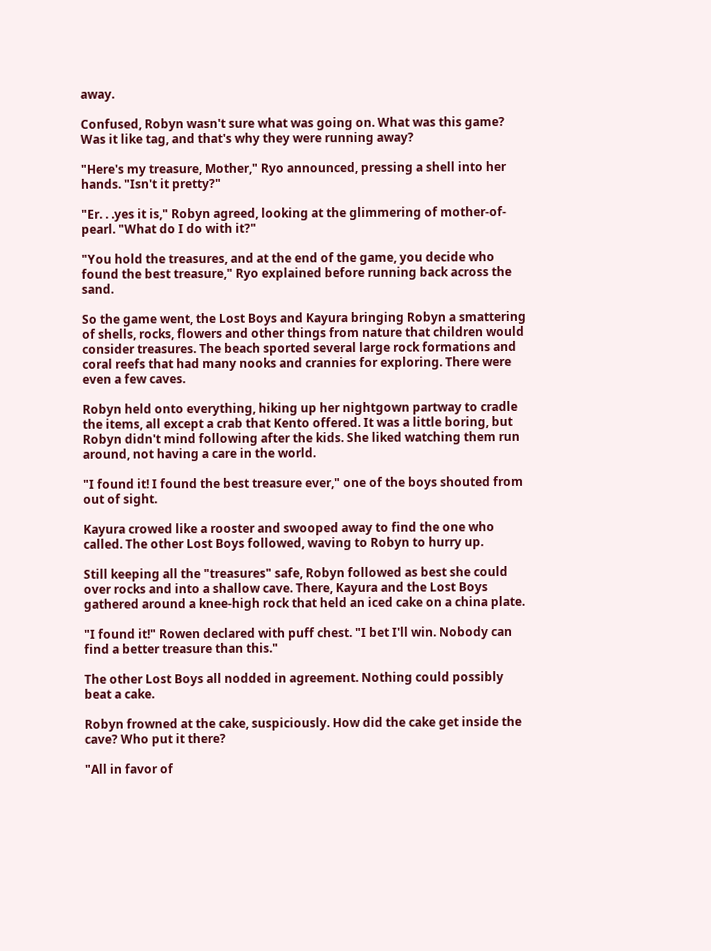away.

Confused, Robyn wasn't sure what was going on. What was this game? Was it like tag, and that's why they were running away?

"Here's my treasure, Mother," Ryo announced, pressing a shell into her hands. "Isn't it pretty?"

"Er. . .yes it is," Robyn agreed, looking at the glimmering of mother-of-pearl. "What do I do with it?"

"You hold the treasures, and at the end of the game, you decide who found the best treasure," Ryo explained before running back across the sand.

So the game went, the Lost Boys and Kayura bringing Robyn a smattering of shells, rocks, flowers and other things from nature that children would consider treasures. The beach sported several large rock formations and coral reefs that had many nooks and crannies for exploring. There were even a few caves.

Robyn held onto everything, hiking up her nightgown partway to cradle the items, all except a crab that Kento offered. It was a little boring, but Robyn didn't mind following after the kids. She liked watching them run around, not having a care in the world.

"I found it! I found the best treasure ever," one of the boys shouted from out of sight.

Kayura crowed like a rooster and swooped away to find the one who called. The other Lost Boys followed, waving to Robyn to hurry up.

Still keeping all the "treasures" safe, Robyn followed as best she could over rocks and into a shallow cave. There, Kayura and the Lost Boys gathered around a knee-high rock that held an iced cake on a china plate.

"I found it!" Rowen declared with puff chest. "I bet I'll win. Nobody can find a better treasure than this."

The other Lost Boys all nodded in agreement. Nothing could possibly beat a cake.

Robyn frowned at the cake, suspiciously. How did the cake get inside the cave? Who put it there?

"All in favor of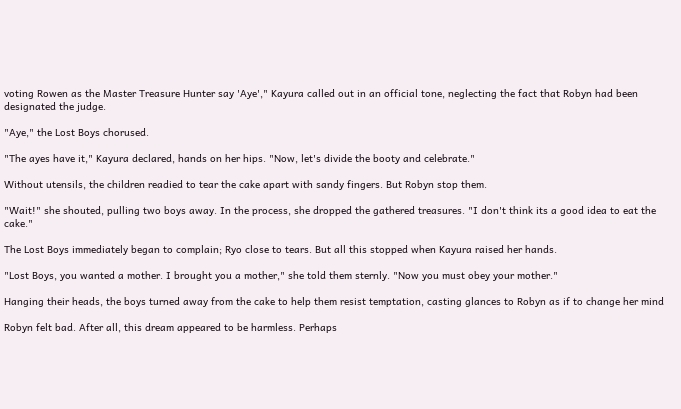voting Rowen as the Master Treasure Hunter say 'Aye'," Kayura called out in an official tone, neglecting the fact that Robyn had been designated the judge.

"Aye," the Lost Boys chorused.

"The ayes have it," Kayura declared, hands on her hips. "Now, let's divide the booty and celebrate."

Without utensils, the children readied to tear the cake apart with sandy fingers. But Robyn stop them.

"Wait!" she shouted, pulling two boys away. In the process, she dropped the gathered treasures. "I don't think its a good idea to eat the cake."

The Lost Boys immediately began to complain; Ryo close to tears. But all this stopped when Kayura raised her hands.

"Lost Boys, you wanted a mother. I brought you a mother," she told them sternly. "Now you must obey your mother."

Hanging their heads, the boys turned away from the cake to help them resist temptation, casting glances to Robyn as if to change her mind

Robyn felt bad. After all, this dream appeared to be harmless. Perhaps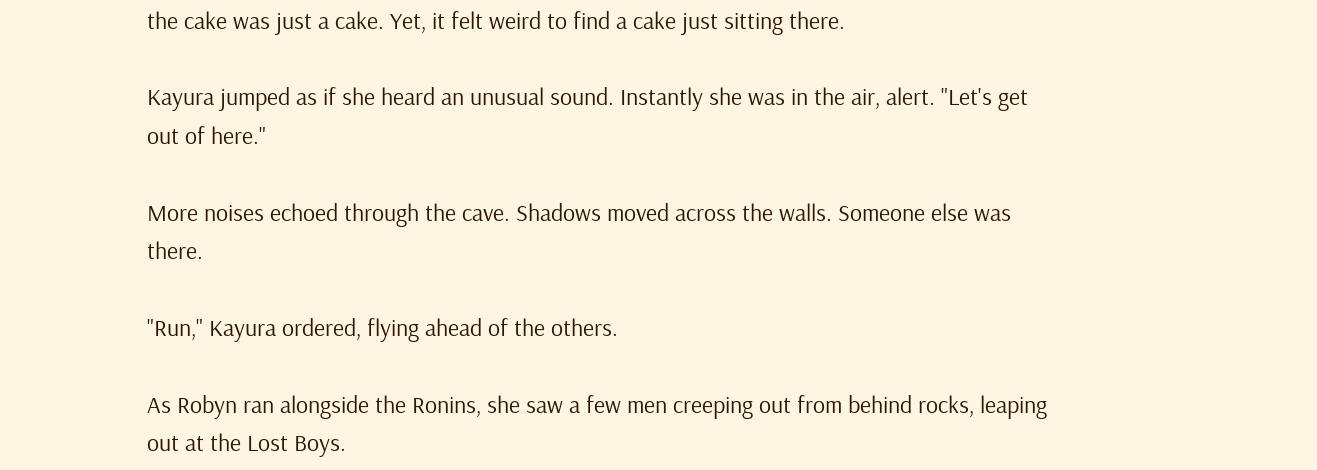the cake was just a cake. Yet, it felt weird to find a cake just sitting there.

Kayura jumped as if she heard an unusual sound. Instantly she was in the air, alert. "Let's get out of here."

More noises echoed through the cave. Shadows moved across the walls. Someone else was there.

"Run," Kayura ordered, flying ahead of the others.

As Robyn ran alongside the Ronins, she saw a few men creeping out from behind rocks, leaping out at the Lost Boys.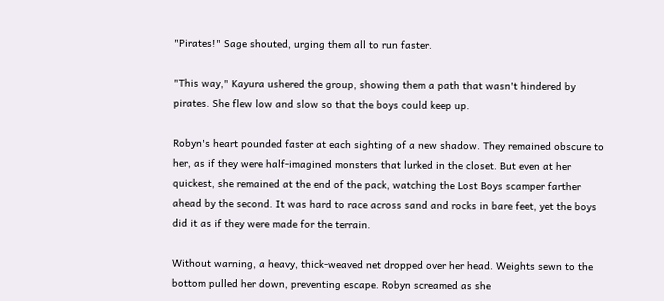"Pirates!" Sage shouted, urging them all to run faster.

"This way," Kayura ushered the group, showing them a path that wasn't hindered by pirates. She flew low and slow so that the boys could keep up.

Robyn's heart pounded faster at each sighting of a new shadow. They remained obscure to her, as if they were half-imagined monsters that lurked in the closet. But even at her quickest, she remained at the end of the pack, watching the Lost Boys scamper farther ahead by the second. It was hard to race across sand and rocks in bare feet, yet the boys did it as if they were made for the terrain.

Without warning, a heavy, thick-weaved net dropped over her head. Weights sewn to the bottom pulled her down, preventing escape. Robyn screamed as she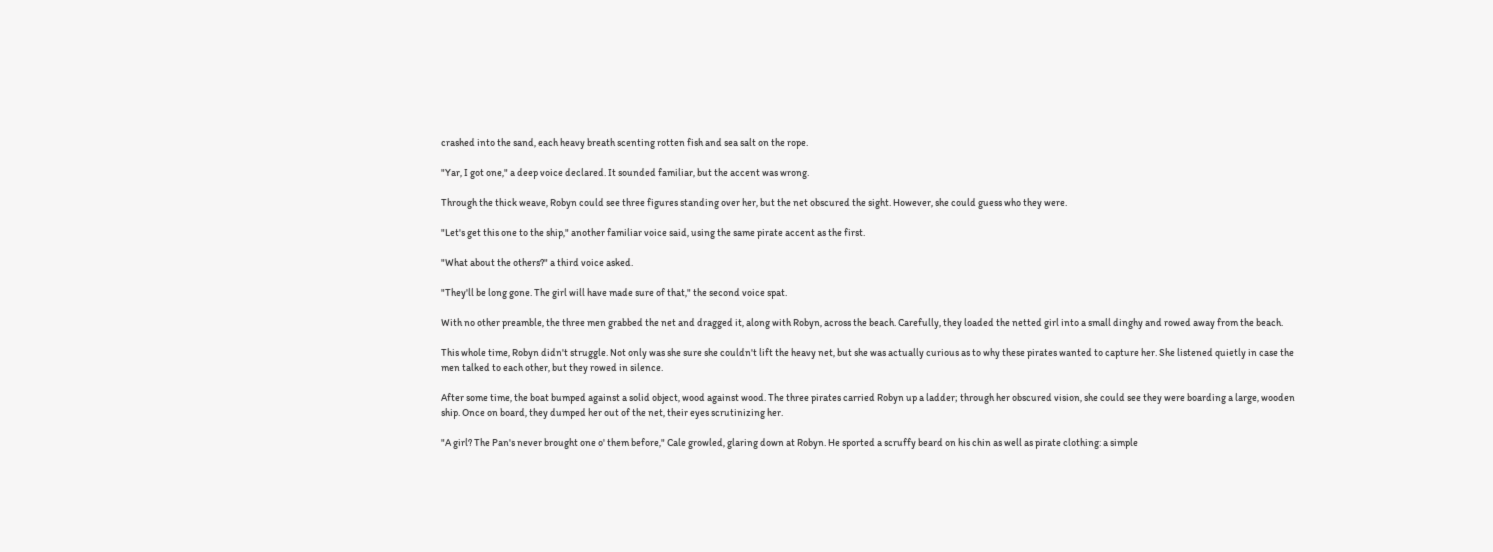crashed into the sand, each heavy breath scenting rotten fish and sea salt on the rope.

"Yar, I got one," a deep voice declared. It sounded familiar, but the accent was wrong.

Through the thick weave, Robyn could see three figures standing over her, but the net obscured the sight. However, she could guess who they were.

"Let's get this one to the ship," another familiar voice said, using the same pirate accent as the first.

"What about the others?" a third voice asked.

"They'll be long gone. The girl will have made sure of that," the second voice spat.

With no other preamble, the three men grabbed the net and dragged it, along with Robyn, across the beach. Carefully, they loaded the netted girl into a small dinghy and rowed away from the beach.

This whole time, Robyn didn't struggle. Not only was she sure she couldn't lift the heavy net, but she was actually curious as to why these pirates wanted to capture her. She listened quietly in case the men talked to each other, but they rowed in silence.

After some time, the boat bumped against a solid object, wood against wood. The three pirates carried Robyn up a ladder; through her obscured vision, she could see they were boarding a large, wooden ship. Once on board, they dumped her out of the net, their eyes scrutinizing her.

"A girl? The Pan's never brought one o' them before," Cale growled, glaring down at Robyn. He sported a scruffy beard on his chin as well as pirate clothing: a simple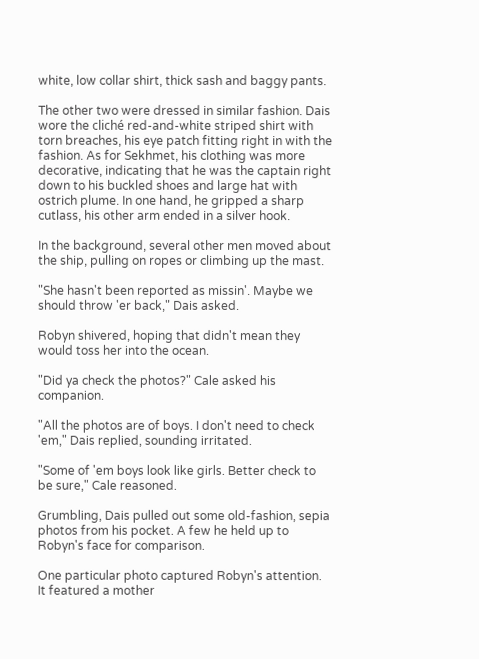white, low collar shirt, thick sash and baggy pants.

The other two were dressed in similar fashion. Dais wore the cliché red-and-white striped shirt with torn breaches, his eye patch fitting right in with the fashion. As for Sekhmet, his clothing was more decorative, indicating that he was the captain right down to his buckled shoes and large hat with ostrich plume. In one hand, he gripped a sharp cutlass, his other arm ended in a silver hook.

In the background, several other men moved about the ship, pulling on ropes or climbing up the mast.

"She hasn't been reported as missin'. Maybe we should throw 'er back," Dais asked.

Robyn shivered, hoping that didn't mean they would toss her into the ocean.

"Did ya check the photos?" Cale asked his companion.

"All the photos are of boys. I don't need to check 'em," Dais replied, sounding irritated.

"Some of 'em boys look like girls. Better check to be sure," Cale reasoned.

Grumbling, Dais pulled out some old-fashion, sepia photos from his pocket. A few he held up to Robyn's face for comparison.

One particular photo captured Robyn's attention. It featured a mother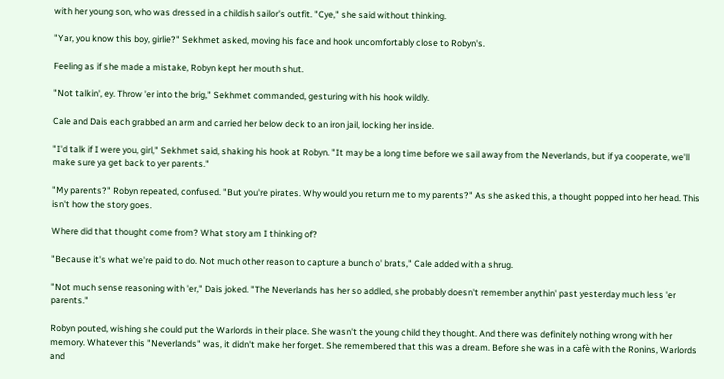with her young son, who was dressed in a childish sailor's outfit. "Cye," she said without thinking.

"Yar, you know this boy, girlie?" Sekhmet asked, moving his face and hook uncomfortably close to Robyn's.

Feeling as if she made a mistake, Robyn kept her mouth shut.

"Not talkin', ey. Throw 'er into the brig," Sekhmet commanded, gesturing with his hook wildly.

Cale and Dais each grabbed an arm and carried her below deck to an iron jail, locking her inside.

"I'd talk if I were you, girl," Sekhmet said, shaking his hook at Robyn. "It may be a long time before we sail away from the Neverlands, but if ya cooperate, we'll make sure ya get back to yer parents."

"My parents?" Robyn repeated, confused. "But you're pirates. Why would you return me to my parents?" As she asked this, a thought popped into her head. This isn't how the story goes.

Where did that thought come from? What story am I thinking of?

"Because it's what we're paid to do. Not much other reason to capture a bunch o' brats," Cale added with a shrug.

"Not much sense reasoning with 'er," Dais joked. "The Neverlands has her so addled, she probably doesn't remember anythin' past yesterday much less 'er parents."

Robyn pouted, wishing she could put the Warlords in their place. She wasn't the young child they thought. And there was definitely nothing wrong with her memory. Whatever this "Neverlands" was, it didn't make her forget. She remembered that this was a dream. Before she was in a cafè with the Ronins, Warlords and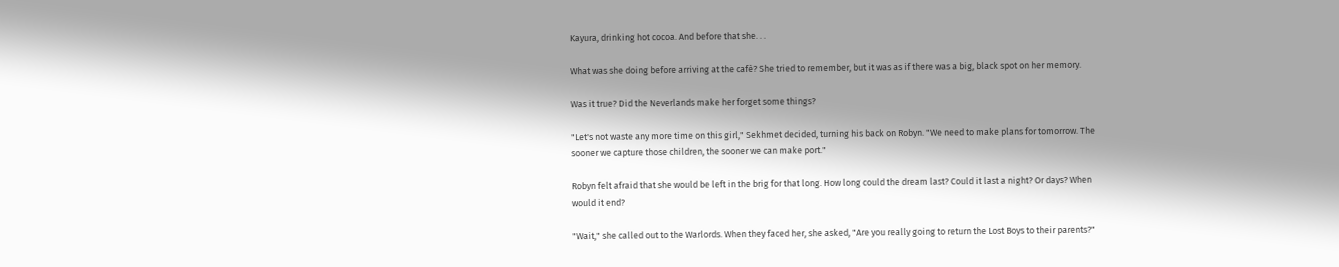Kayura, drinking hot cocoa. And before that she. . .

What was she doing before arriving at the cafè? She tried to remember, but it was as if there was a big, black spot on her memory.

Was it true? Did the Neverlands make her forget some things?

"Let's not waste any more time on this girl," Sekhmet decided, turning his back on Robyn. "We need to make plans for tomorrow. The sooner we capture those children, the sooner we can make port."

Robyn felt afraid that she would be left in the brig for that long. How long could the dream last? Could it last a night? Or days? When would it end?

"Wait," she called out to the Warlords. When they faced her, she asked, "Are you really going to return the Lost Boys to their parents?"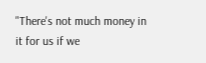"There's not much money in it for us if we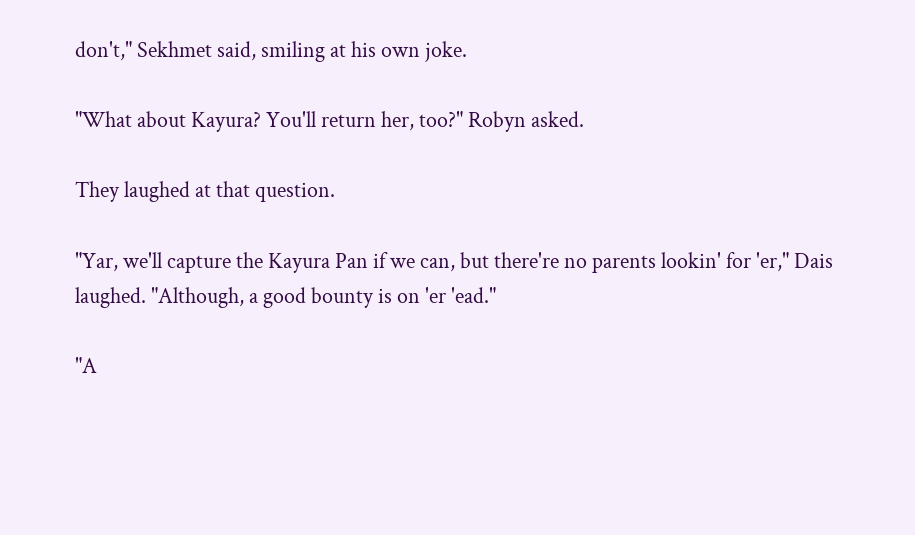don't," Sekhmet said, smiling at his own joke.

"What about Kayura? You'll return her, too?" Robyn asked.

They laughed at that question.

"Yar, we'll capture the Kayura Pan if we can, but there're no parents lookin' for 'er," Dais laughed. "Although, a good bounty is on 'er 'ead."

"A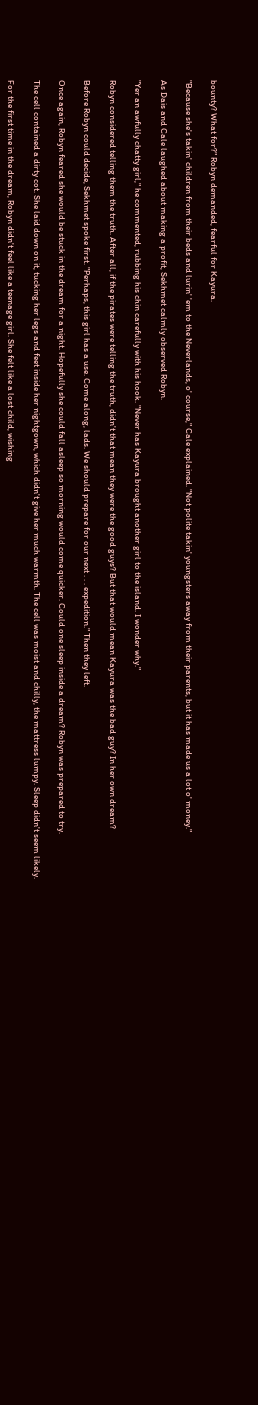bounty? What for?" Robyn demanded, fearful for Kayura.

"Because she's takin' children from their beds and lurin' 'em to the Neverlands, o' course," Cale explained. "Not polite takin' youngsters away from their parents, but it has made us a lot o' money."

As Dais and Cale laughed about making a profit, Sekhmet calmly observed Robyn.

"Yer an awfully chatty girl," he commented, rubbing his chin carefully with his hook. "Never has Kayura brought another girl to the island. I wonder why."

Robyn considered telling them the truth. After all, if the pirates were telling the truth, didn't that mean they were the good guys? But that would mean Kayura was the bad guy? In her own dream?

Before Robyn could decide, Sekhmet spoke first. "Perhaps, this girl has a use. Come along, lads. We should prepare for our next . . . expedition." Then they left.

Once again, Robyn feared she would be stuck in the dream for a night. Hopefully she could fall asleep so morning would come quicker. Could one sleep inside a dream? Robyn was prepared to try.

The cell contained a dirty cot. She laid down on it, tucking her legs and feet inside her nightgown, which didn't give her much warmth. The cell was moist and chilly, the mattress lumpy. Sleep didn't seem likely.

For the first time in the dream, Robyn didn't feel like a teenage girl. She felt like a lost child, wishing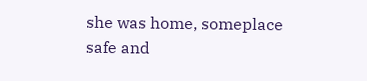she was home, someplace safe and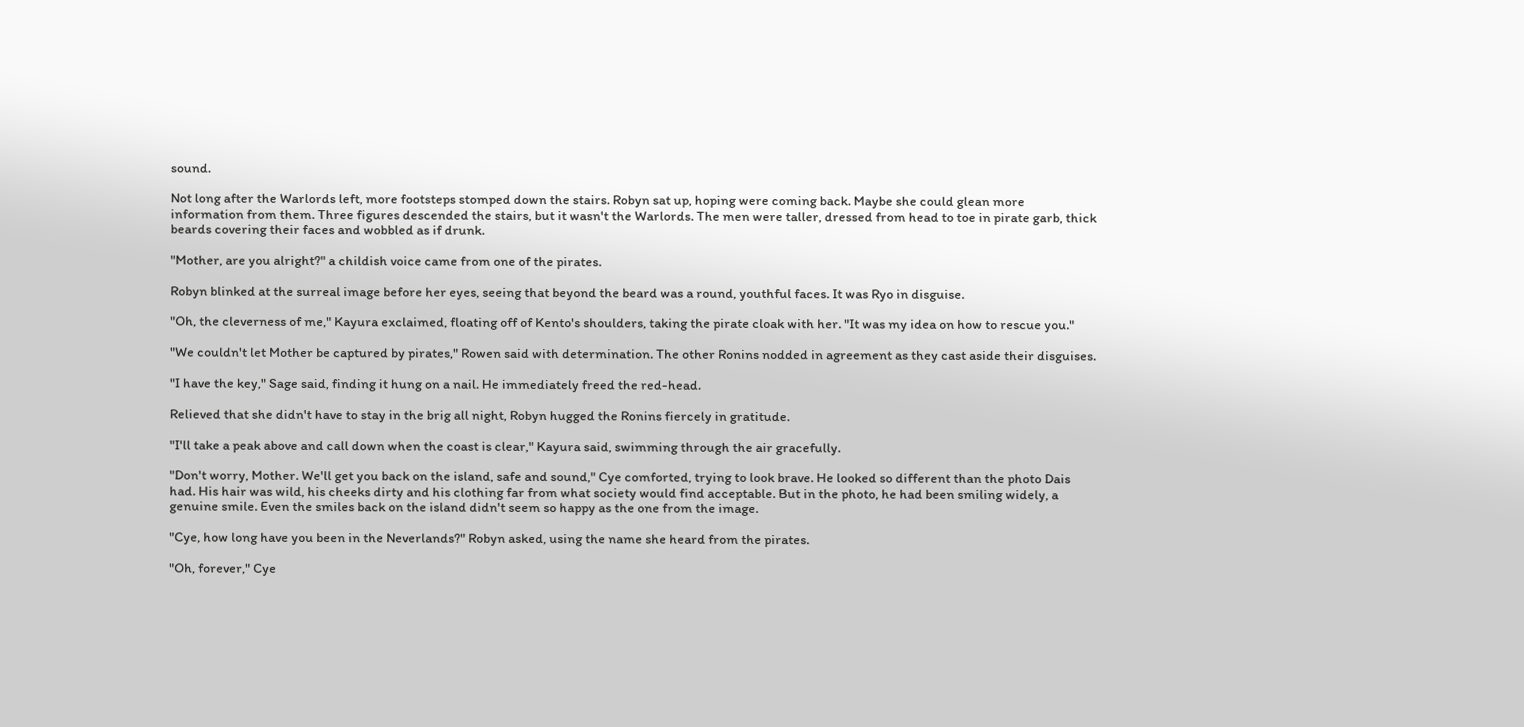sound.

Not long after the Warlords left, more footsteps stomped down the stairs. Robyn sat up, hoping were coming back. Maybe she could glean more information from them. Three figures descended the stairs, but it wasn't the Warlords. The men were taller, dressed from head to toe in pirate garb, thick beards covering their faces and wobbled as if drunk.

"Mother, are you alright?" a childish voice came from one of the pirates.

Robyn blinked at the surreal image before her eyes, seeing that beyond the beard was a round, youthful faces. It was Ryo in disguise.

"Oh, the cleverness of me," Kayura exclaimed, floating off of Kento's shoulders, taking the pirate cloak with her. "It was my idea on how to rescue you."

"We couldn't let Mother be captured by pirates," Rowen said with determination. The other Ronins nodded in agreement as they cast aside their disguises.

"I have the key," Sage said, finding it hung on a nail. He immediately freed the red-head.

Relieved that she didn't have to stay in the brig all night, Robyn hugged the Ronins fiercely in gratitude.

"I'll take a peak above and call down when the coast is clear," Kayura said, swimming through the air gracefully.

"Don't worry, Mother. We'll get you back on the island, safe and sound," Cye comforted, trying to look brave. He looked so different than the photo Dais had. His hair was wild, his cheeks dirty and his clothing far from what society would find acceptable. But in the photo, he had been smiling widely, a genuine smile. Even the smiles back on the island didn't seem so happy as the one from the image.

"Cye, how long have you been in the Neverlands?" Robyn asked, using the name she heard from the pirates.

"Oh, forever," Cye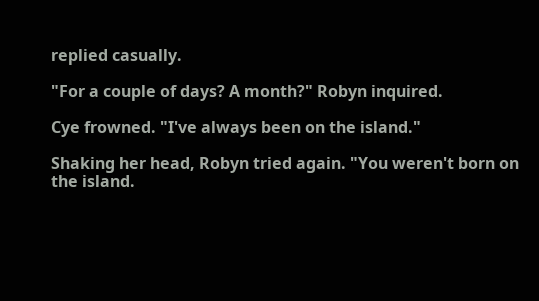replied casually.

"For a couple of days? A month?" Robyn inquired.

Cye frowned. "I've always been on the island."

Shaking her head, Robyn tried again. "You weren't born on the island.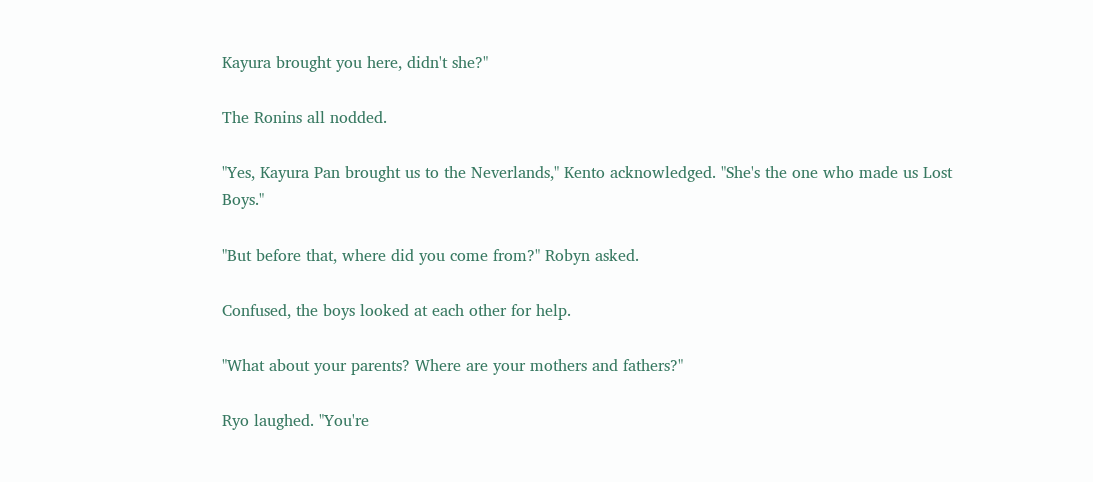Kayura brought you here, didn't she?"

The Ronins all nodded.

"Yes, Kayura Pan brought us to the Neverlands," Kento acknowledged. "She's the one who made us Lost Boys."

"But before that, where did you come from?" Robyn asked.

Confused, the boys looked at each other for help.

"What about your parents? Where are your mothers and fathers?"

Ryo laughed. "You're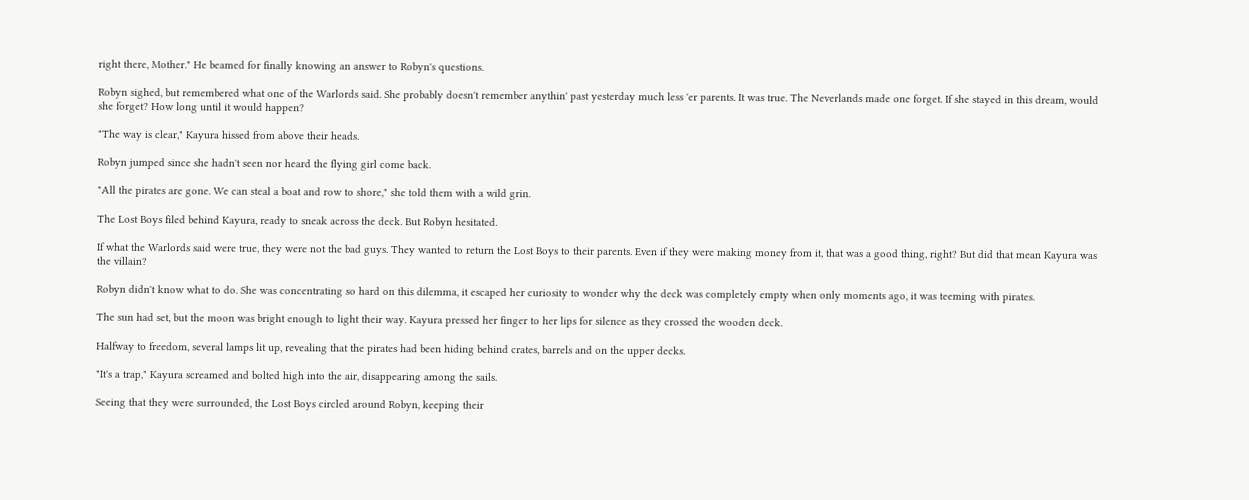right there, Mother." He beamed for finally knowing an answer to Robyn's questions.

Robyn sighed, but remembered what one of the Warlords said. She probably doesn't remember anythin' past yesterday much less 'er parents. It was true. The Neverlands made one forget. If she stayed in this dream, would she forget? How long until it would happen?

"The way is clear," Kayura hissed from above their heads.

Robyn jumped since she hadn't seen nor heard the flying girl come back.

"All the pirates are gone. We can steal a boat and row to shore," she told them with a wild grin.

The Lost Boys filed behind Kayura, ready to sneak across the deck. But Robyn hesitated.

If what the Warlords said were true, they were not the bad guys. They wanted to return the Lost Boys to their parents. Even if they were making money from it, that was a good thing, right? But did that mean Kayura was the villain?

Robyn didn't know what to do. She was concentrating so hard on this dilemma, it escaped her curiosity to wonder why the deck was completely empty when only moments ago, it was teeming with pirates.

The sun had set, but the moon was bright enough to light their way. Kayura pressed her finger to her lips for silence as they crossed the wooden deck.

Halfway to freedom, several lamps lit up, revealing that the pirates had been hiding behind crates, barrels and on the upper decks.

"It's a trap," Kayura screamed and bolted high into the air, disappearing among the sails.

Seeing that they were surrounded, the Lost Boys circled around Robyn, keeping their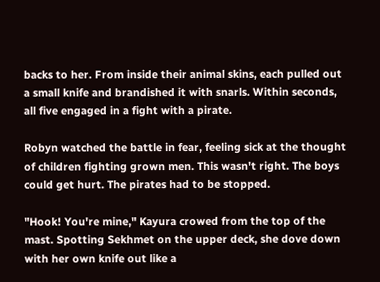backs to her. From inside their animal skins, each pulled out a small knife and brandished it with snarls. Within seconds, all five engaged in a fight with a pirate.

Robyn watched the battle in fear, feeling sick at the thought of children fighting grown men. This wasn't right. The boys could get hurt. The pirates had to be stopped.

"Hook! You're mine," Kayura crowed from the top of the mast. Spotting Sekhmet on the upper deck, she dove down with her own knife out like a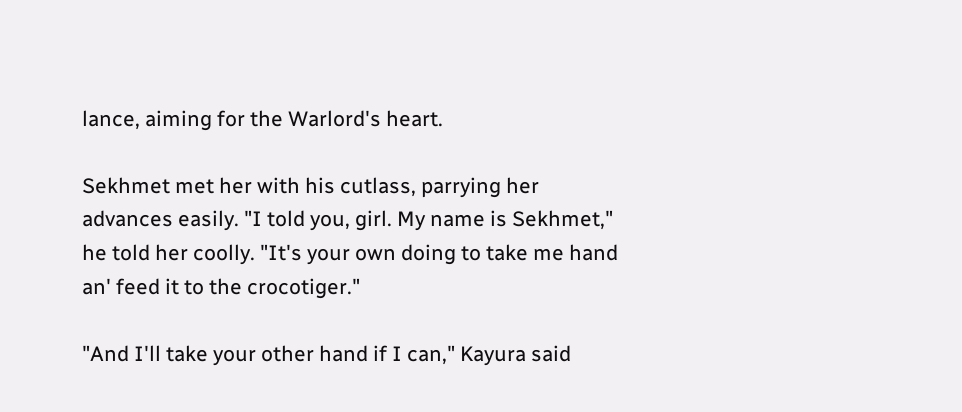lance, aiming for the Warlord's heart.

Sekhmet met her with his cutlass, parrying her advances easily. "I told you, girl. My name is Sekhmet," he told her coolly. "It's your own doing to take me hand an' feed it to the crocotiger."

"And I'll take your other hand if I can," Kayura said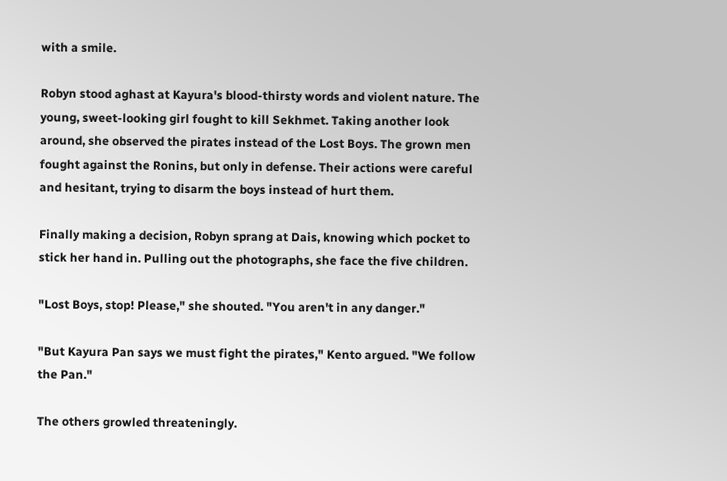with a smile.

Robyn stood aghast at Kayura's blood-thirsty words and violent nature. The young, sweet-looking girl fought to kill Sekhmet. Taking another look around, she observed the pirates instead of the Lost Boys. The grown men fought against the Ronins, but only in defense. Their actions were careful and hesitant, trying to disarm the boys instead of hurt them.

Finally making a decision, Robyn sprang at Dais, knowing which pocket to stick her hand in. Pulling out the photographs, she face the five children.

"Lost Boys, stop! Please," she shouted. "You aren't in any danger."

"But Kayura Pan says we must fight the pirates," Kento argued. "We follow the Pan."

The others growled threateningly.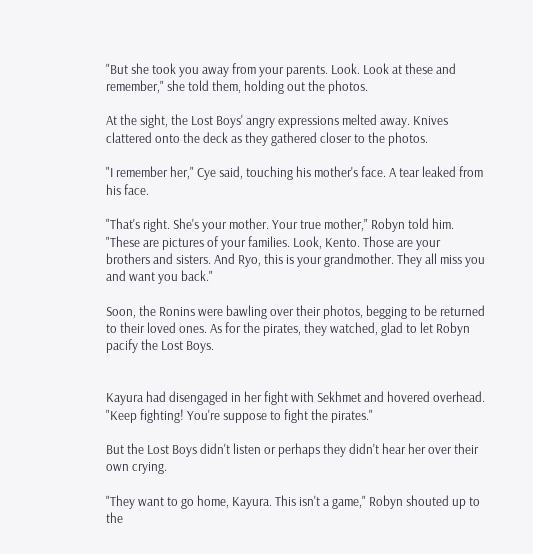"But she took you away from your parents. Look. Look at these and remember," she told them, holding out the photos.

At the sight, the Lost Boys' angry expressions melted away. Knives clattered onto the deck as they gathered closer to the photos.

"I remember her," Cye said, touching his mother's face. A tear leaked from his face.

"That's right. She's your mother. Your true mother," Robyn told him. "These are pictures of your families. Look, Kento. Those are your brothers and sisters. And Ryo, this is your grandmother. They all miss you and want you back."

Soon, the Ronins were bawling over their photos, begging to be returned to their loved ones. As for the pirates, they watched, glad to let Robyn pacify the Lost Boys.


Kayura had disengaged in her fight with Sekhmet and hovered overhead. "Keep fighting! You're suppose to fight the pirates."

But the Lost Boys didn't listen or perhaps they didn't hear her over their own crying.

"They want to go home, Kayura. This isn't a game," Robyn shouted up to the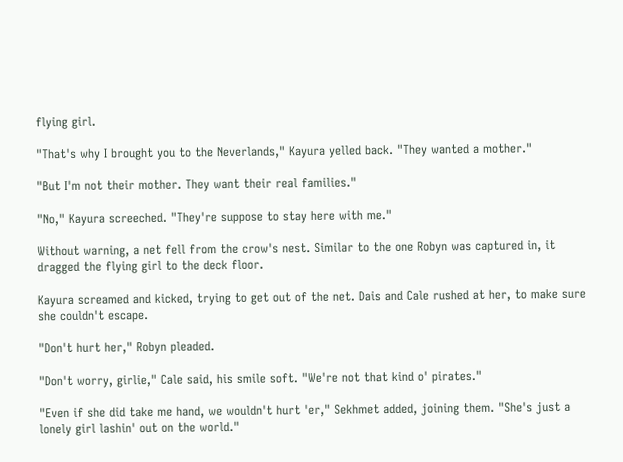flying girl.

"That's why I brought you to the Neverlands," Kayura yelled back. "They wanted a mother."

"But I'm not their mother. They want their real families."

"No," Kayura screeched. "They're suppose to stay here with me."

Without warning, a net fell from the crow's nest. Similar to the one Robyn was captured in, it dragged the flying girl to the deck floor.

Kayura screamed and kicked, trying to get out of the net. Dais and Cale rushed at her, to make sure she couldn't escape.

"Don't hurt her," Robyn pleaded.

"Don't worry, girlie," Cale said, his smile soft. "We're not that kind o' pirates."

"Even if she did take me hand, we wouldn't hurt 'er," Sekhmet added, joining them. "She's just a lonely girl lashin' out on the world."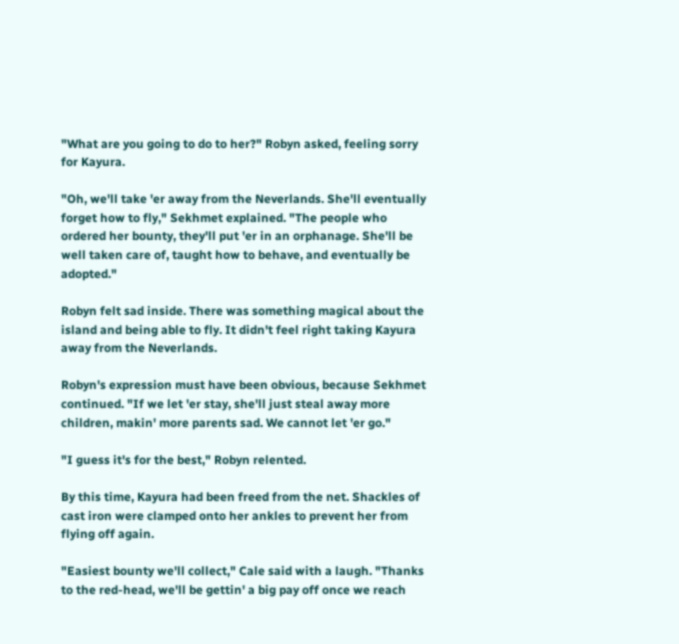"What are you going to do to her?" Robyn asked, feeling sorry for Kayura.

"Oh, we'll take 'er away from the Neverlands. She'll eventually forget how to fly," Sekhmet explained. "The people who ordered her bounty, they'll put 'er in an orphanage. She'll be well taken care of, taught how to behave, and eventually be adopted."

Robyn felt sad inside. There was something magical about the island and being able to fly. It didn't feel right taking Kayura away from the Neverlands.

Robyn's expression must have been obvious, because Sekhmet continued. "If we let 'er stay, she'll just steal away more children, makin' more parents sad. We cannot let 'er go."

"I guess it's for the best," Robyn relented.

By this time, Kayura had been freed from the net. Shackles of cast iron were clamped onto her ankles to prevent her from flying off again.

"Easiest bounty we'll collect," Cale said with a laugh. "Thanks to the red-head, we'll be gettin' a big pay off once we reach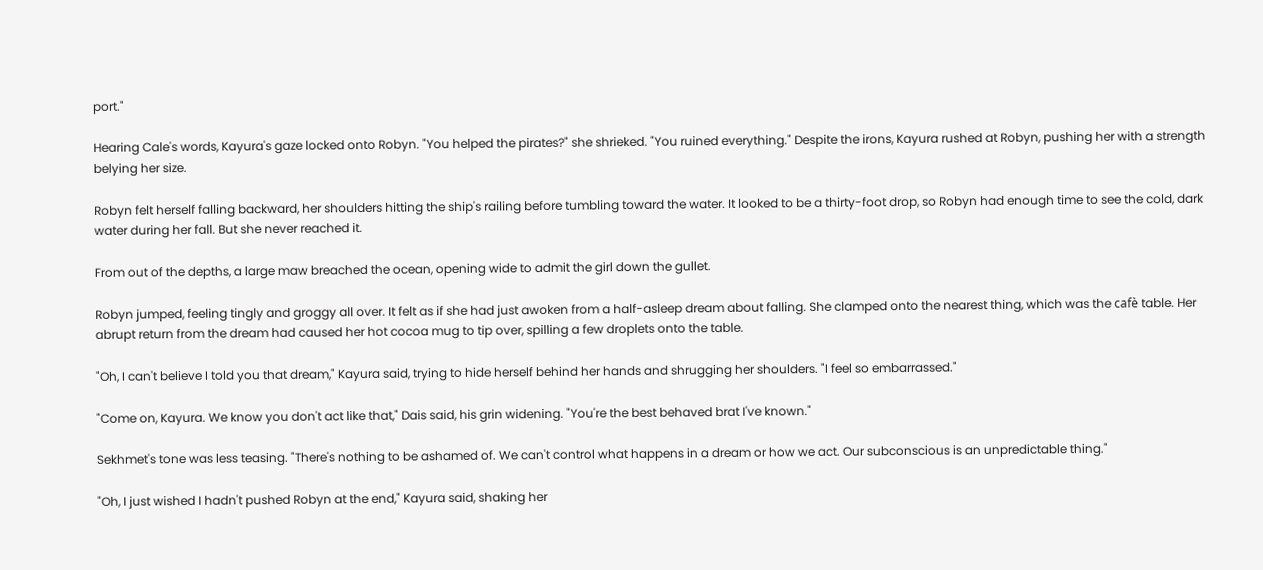port."

Hearing Cale's words, Kayura's gaze locked onto Robyn. "You helped the pirates?" she shrieked. "You ruined everything." Despite the irons, Kayura rushed at Robyn, pushing her with a strength belying her size.

Robyn felt herself falling backward, her shoulders hitting the ship's railing before tumbling toward the water. It looked to be a thirty-foot drop, so Robyn had enough time to see the cold, dark water during her fall. But she never reached it.

From out of the depths, a large maw breached the ocean, opening wide to admit the girl down the gullet.

Robyn jumped, feeling tingly and groggy all over. It felt as if she had just awoken from a half-asleep dream about falling. She clamped onto the nearest thing, which was the cafè table. Her abrupt return from the dream had caused her hot cocoa mug to tip over, spilling a few droplets onto the table.

"Oh, I can't believe I told you that dream," Kayura said, trying to hide herself behind her hands and shrugging her shoulders. "I feel so embarrassed."

"Come on, Kayura. We know you don't act like that," Dais said, his grin widening. "You're the best behaved brat I've known."

Sekhmet's tone was less teasing. "There's nothing to be ashamed of. We can't control what happens in a dream or how we act. Our subconscious is an unpredictable thing."

"Oh, I just wished I hadn't pushed Robyn at the end," Kayura said, shaking her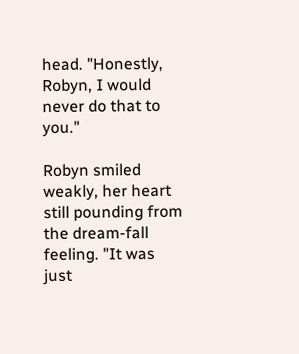head. "Honestly, Robyn, I would never do that to you."

Robyn smiled weakly, her heart still pounding from the dream-fall feeling. "It was just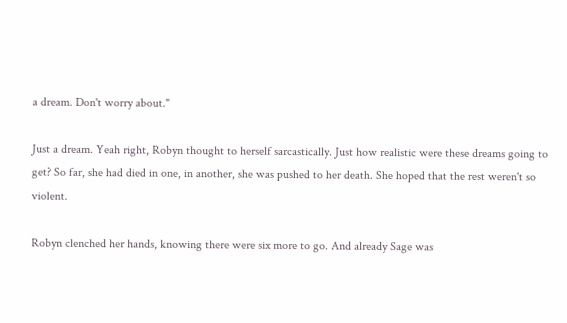a dream. Don't worry about."

Just a dream. Yeah right, Robyn thought to herself sarcastically. Just how realistic were these dreams going to get? So far, she had died in one, in another, she was pushed to her death. She hoped that the rest weren't so violent.

Robyn clenched her hands, knowing there were six more to go. And already Sage was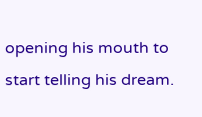opening his mouth to start telling his dream.